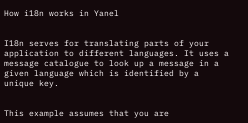How i18n works in Yanel


I18n serves for translating parts of your application to different languages. It uses a message catalogue to look up a message in a given language which is identified by a unique key.


This example assumes that you are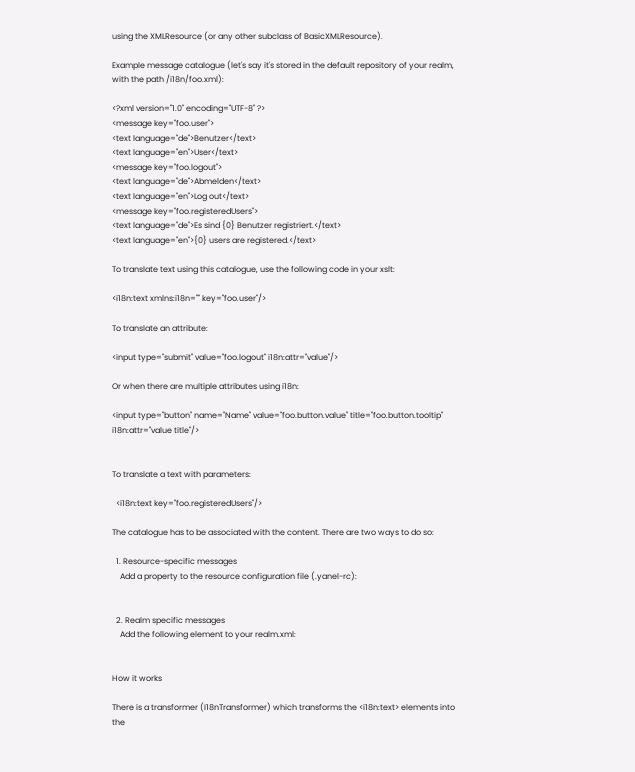using the XMLResource (or any other subclass of BasicXMLResource).

Example message catalogue (let's say it's stored in the default repository of your realm, with the path /i18n/foo.xml):

<?xml version="1.0" encoding="UTF-8" ?>
<message key="foo.user">
<text language="de">Benutzer</text>
<text language="en">User</text>
<message key="foo.logout">
<text language="de">Abmelden</text>
<text language="en">Log out</text>
<message key="foo.registeredUsers">
<text language="de">Es sind {0} Benutzer registriert.</text>
<text language="en">{0} users are registered.</text>

To translate text using this catalogue, use the following code in your xslt:

<i18n:text xmlns:i18n="" key="foo.user"/>

To translate an attribute:

<input type="submit" value="foo.logout" i18n:attr="value"/>

Or when there are multiple attributes using i18n:

<input type="button" name="Name" value="foo.button.value" title="foo.button.tooltip" i18n:attr="value title"/>


To translate a text with parameters:

  <i18n:text key="foo.registeredUsers"/>

The catalogue has to be associated with the content. There are two ways to do so:

  1. Resource-specific messages
    Add a property to the resource configuration file (.yanel-rc):


  2. Realm specific messages
    Add the following element to your realm.xml:


How it works

There is a transformer (I18nTransformer) which transforms the <i18n:text> elements into the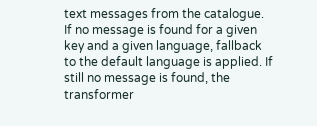text messages from the catalogue. If no message is found for a given key and a given language, fallback to the default language is applied. If still no message is found, the transformer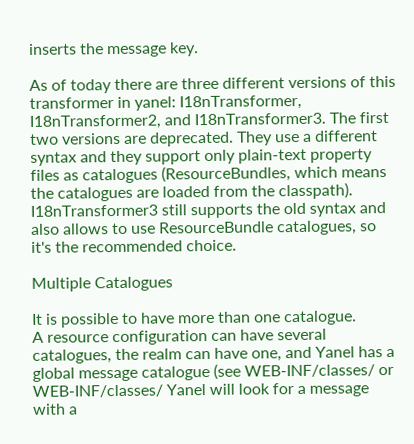inserts the message key.

As of today there are three different versions of this transformer in yanel: I18nTransformer, I18nTransformer2, and I18nTransformer3. The first two versions are deprecated. They use a different syntax and they support only plain-text property files as catalogues (ResourceBundles, which means the catalogues are loaded from the classpath).
I18nTransformer3 still supports the old syntax and also allows to use ResourceBundle catalogues, so it's the recommended choice.

Multiple Catalogues

It is possible to have more than one catalogue.
A resource configuration can have several catalogues, the realm can have one, and Yanel has a global message catalogue (see WEB-INF/classes/ or WEB-INF/classes/ Yanel will look for a message with a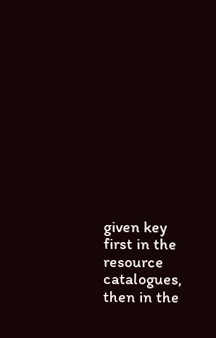given key first in the resource catalogues, then in the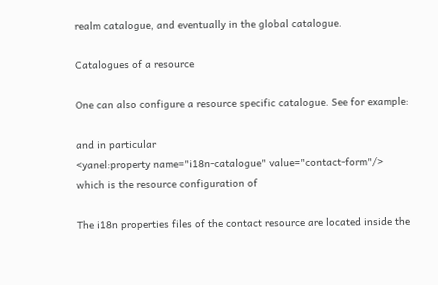realm catalogue, and eventually in the global catalogue.

Catalogues of a resource

One can also configure a resource specific catalogue. See for example:

and in particular
<yanel:property name="i18n-catalogue" value="contact-form"/>
which is the resource configuration of

The i18n properties files of the contact resource are located inside the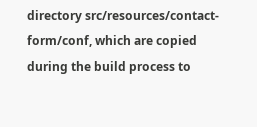directory src/resources/contact-form/conf, which are copied during the build process to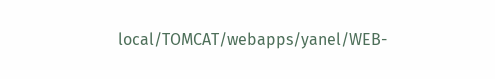local/TOMCAT/webapps/yanel/WEB-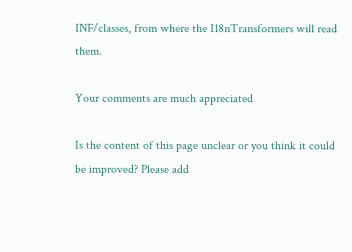INF/classes, from where the I18nTransformers will read them.

Your comments are much appreciated

Is the content of this page unclear or you think it could be improved? Please add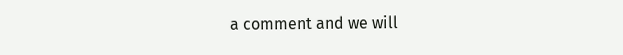a comment and we will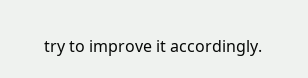try to improve it accordingly.